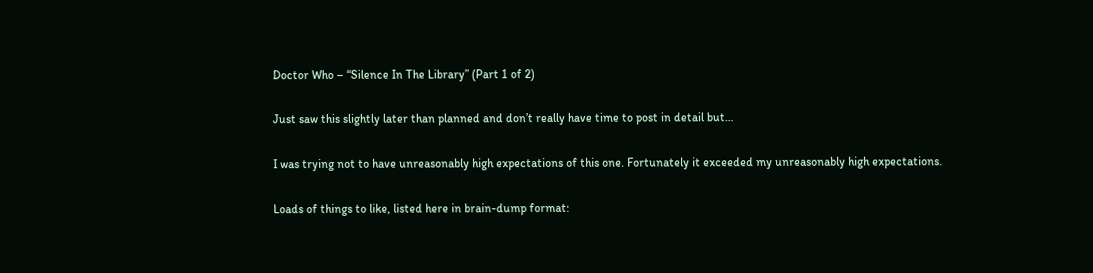Doctor Who – “Silence In The Library” (Part 1 of 2)

Just saw this slightly later than planned and don’t really have time to post in detail but…

I was trying not to have unreasonably high expectations of this one. Fortunately it exceeded my unreasonably high expectations.

Loads of things to like, listed here in brain-dump format: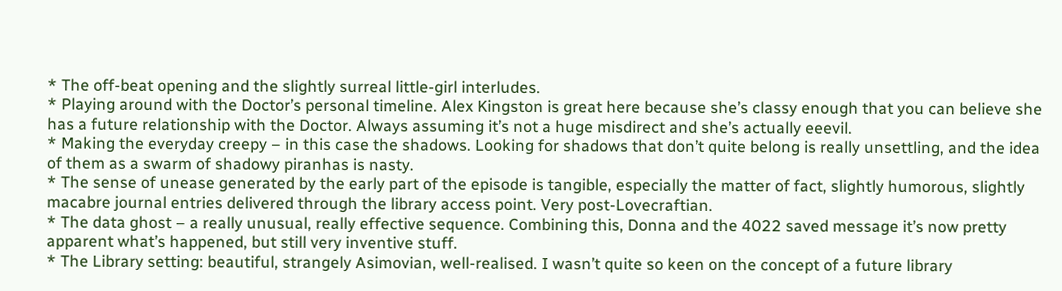* The off-beat opening and the slightly surreal little-girl interludes.
* Playing around with the Doctor’s personal timeline. Alex Kingston is great here because she’s classy enough that you can believe she has a future relationship with the Doctor. Always assuming it’s not a huge misdirect and she’s actually eeevil.
* Making the everyday creepy – in this case the shadows. Looking for shadows that don’t quite belong is really unsettling, and the idea of them as a swarm of shadowy piranhas is nasty.
* The sense of unease generated by the early part of the episode is tangible, especially the matter of fact, slightly humorous, slightly macabre journal entries delivered through the library access point. Very post-Lovecraftian.
* The data ghost – a really unusual, really effective sequence. Combining this, Donna and the 4022 saved message it’s now pretty apparent what’s happened, but still very inventive stuff.
* The Library setting: beautiful, strangely Asimovian, well-realised. I wasn’t quite so keen on the concept of a future library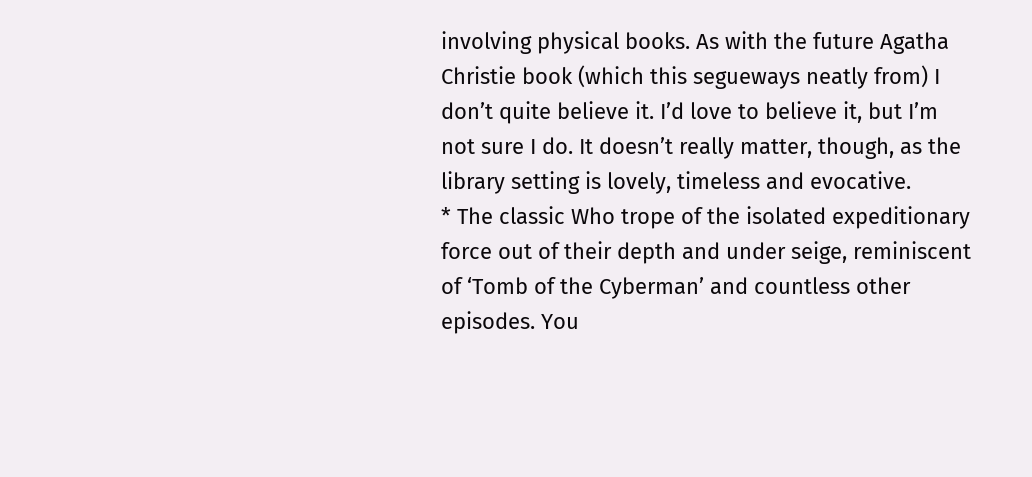involving physical books. As with the future Agatha Christie book (which this segueways neatly from) I don’t quite believe it. I’d love to believe it, but I’m not sure I do. It doesn’t really matter, though, as the library setting is lovely, timeless and evocative.
* The classic Who trope of the isolated expeditionary force out of their depth and under seige, reminiscent of ‘Tomb of the Cyberman’ and countless other episodes. You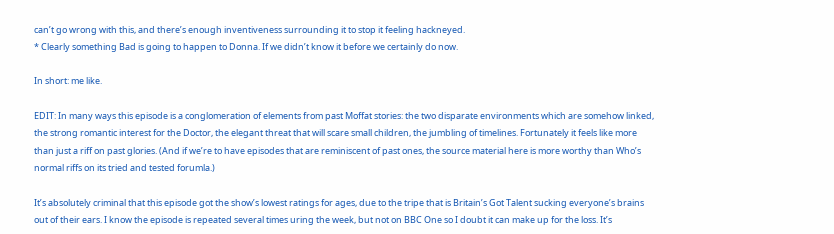can’t go wrong with this, and there’s enough inventiveness surrounding it to stop it feeling hackneyed.
* Clearly something Bad is going to happen to Donna. If we didn’t know it before we certainly do now.

In short: me like.

EDIT: In many ways this episode is a conglomeration of elements from past Moffat stories: the two disparate environments which are somehow linked, the strong romantic interest for the Doctor, the elegant threat that will scare small children, the jumbling of timelines. Fortunately it feels like more than just a riff on past glories. (And if we’re to have episodes that are reminiscent of past ones, the source material here is more worthy than Who’s normal riffs on its tried and tested forumla.)

It’s absolutely criminal that this episode got the show’s lowest ratings for ages, due to the tripe that is Britain’s Got Talent sucking everyone’s brains out of their ears. I know the episode is repeated several times uring the week, but not on BBC One so I doubt it can make up for the loss. It’s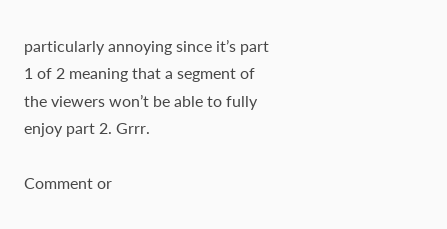particularly annoying since it’s part 1 of 2 meaning that a segment of the viewers won’t be able to fully enjoy part 2. Grrr.

Comment or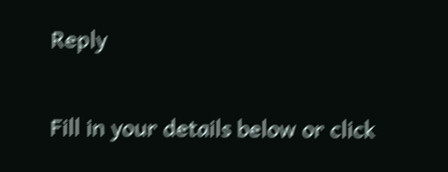Reply

Fill in your details below or click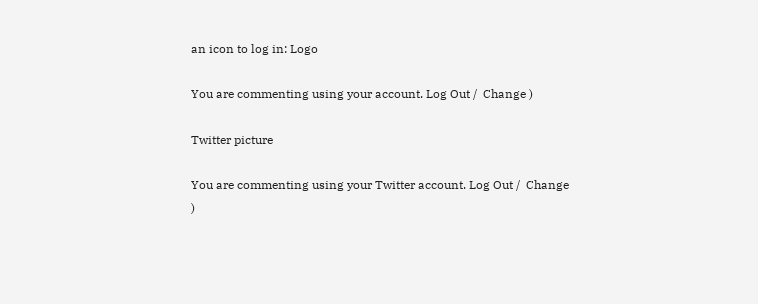an icon to log in: Logo

You are commenting using your account. Log Out /  Change )

Twitter picture

You are commenting using your Twitter account. Log Out /  Change )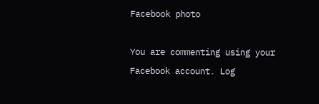Facebook photo

You are commenting using your Facebook account. Log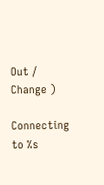Out /  Change )

Connecting to %s